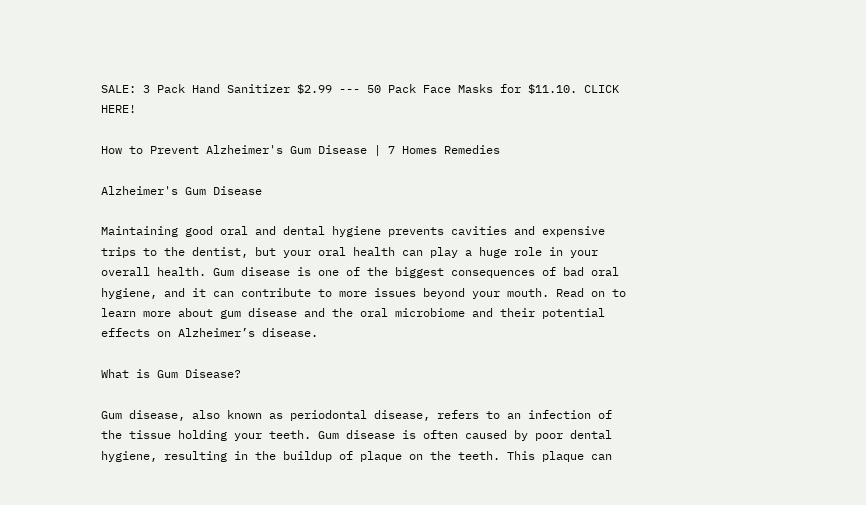SALE: 3 Pack Hand Sanitizer $2.99 --- 50 Pack Face Masks for $11.10. CLICK HERE!

How to Prevent Alzheimer's Gum Disease | 7 Homes Remedies

Alzheimer's Gum Disease

Maintaining good oral and dental hygiene prevents cavities and expensive trips to the dentist, but your oral health can play a huge role in your overall health. Gum disease is one of the biggest consequences of bad oral hygiene, and it can contribute to more issues beyond your mouth. Read on to learn more about gum disease and the oral microbiome and their potential effects on Alzheimer’s disease.

What is Gum Disease?

Gum disease, also known as periodontal disease, refers to an infection of the tissue holding your teeth. Gum disease is often caused by poor dental hygiene, resulting in the buildup of plaque on the teeth. This plaque can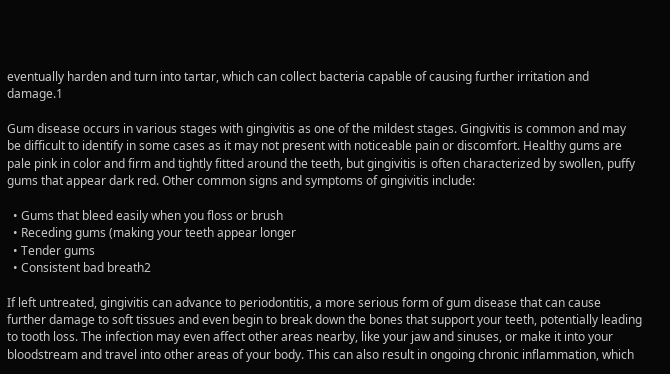eventually harden and turn into tartar, which can collect bacteria capable of causing further irritation and damage.1

Gum disease occurs in various stages with gingivitis as one of the mildest stages. Gingivitis is common and may be difficult to identify in some cases as it may not present with noticeable pain or discomfort. Healthy gums are pale pink in color and firm and tightly fitted around the teeth, but gingivitis is often characterized by swollen, puffy gums that appear dark red. Other common signs and symptoms of gingivitis include:

  • Gums that bleed easily when you floss or brush
  • Receding gums (making your teeth appear longer
  • Tender gums
  • Consistent bad breath2

If left untreated, gingivitis can advance to periodontitis, a more serious form of gum disease that can cause further damage to soft tissues and even begin to break down the bones that support your teeth, potentially leading to tooth loss. The infection may even affect other areas nearby, like your jaw and sinuses, or make it into your bloodstream and travel into other areas of your body. This can also result in ongoing chronic inflammation, which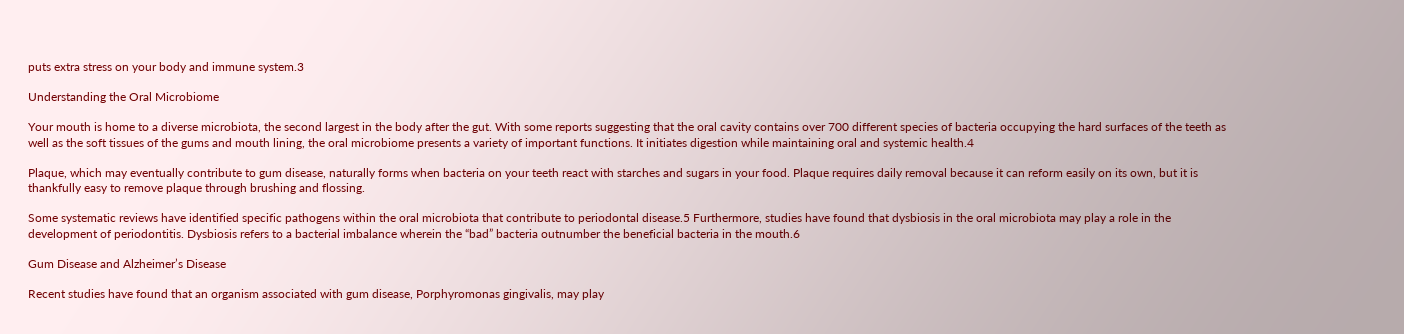puts extra stress on your body and immune system.3

Understanding the Oral Microbiome

Your mouth is home to a diverse microbiota, the second largest in the body after the gut. With some reports suggesting that the oral cavity contains over 700 different species of bacteria occupying the hard surfaces of the teeth as well as the soft tissues of the gums and mouth lining, the oral microbiome presents a variety of important functions. It initiates digestion while maintaining oral and systemic health.4

Plaque, which may eventually contribute to gum disease, naturally forms when bacteria on your teeth react with starches and sugars in your food. Plaque requires daily removal because it can reform easily on its own, but it is thankfully easy to remove plaque through brushing and flossing.

Some systematic reviews have identified specific pathogens within the oral microbiota that contribute to periodontal disease.5 Furthermore, studies have found that dysbiosis in the oral microbiota may play a role in the development of periodontitis. Dysbiosis refers to a bacterial imbalance wherein the “bad” bacteria outnumber the beneficial bacteria in the mouth.6

Gum Disease and Alzheimer’s Disease

Recent studies have found that an organism associated with gum disease, Porphyromonas gingivalis, may play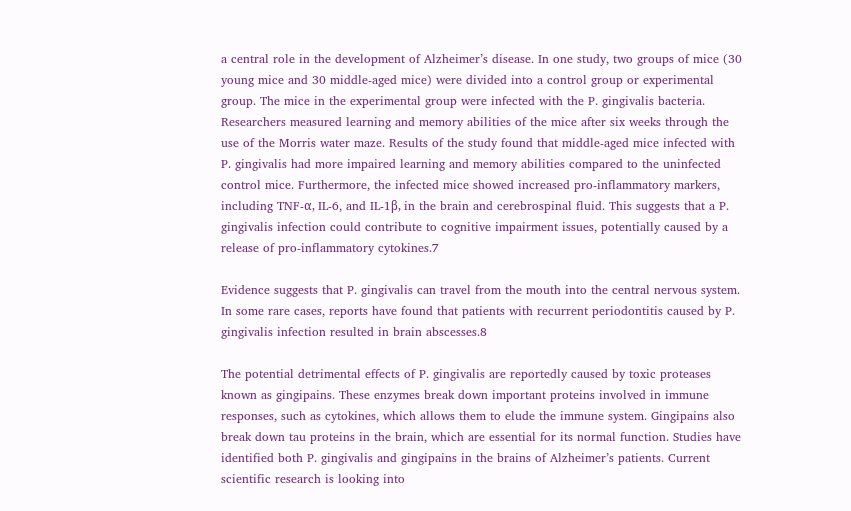a central role in the development of Alzheimer’s disease. In one study, two groups of mice (30 young mice and 30 middle-aged mice) were divided into a control group or experimental group. The mice in the experimental group were infected with the P. gingivalis bacteria. Researchers measured learning and memory abilities of the mice after six weeks through the use of the Morris water maze. Results of the study found that middle-aged mice infected with P. gingivalis had more impaired learning and memory abilities compared to the uninfected control mice. Furthermore, the infected mice showed increased pro-inflammatory markers, including TNF-α, IL-6, and IL-1β, in the brain and cerebrospinal fluid. This suggests that a P. gingivalis infection could contribute to cognitive impairment issues, potentially caused by a release of pro-inflammatory cytokines.7

Evidence suggests that P. gingivalis can travel from the mouth into the central nervous system. In some rare cases, reports have found that patients with recurrent periodontitis caused by P. gingivalis infection resulted in brain abscesses.8

The potential detrimental effects of P. gingivalis are reportedly caused by toxic proteases known as gingipains. These enzymes break down important proteins involved in immune responses, such as cytokines, which allows them to elude the immune system. Gingipains also break down tau proteins in the brain, which are essential for its normal function. Studies have identified both P. gingivalis and gingipains in the brains of Alzheimer’s patients. Current scientific research is looking into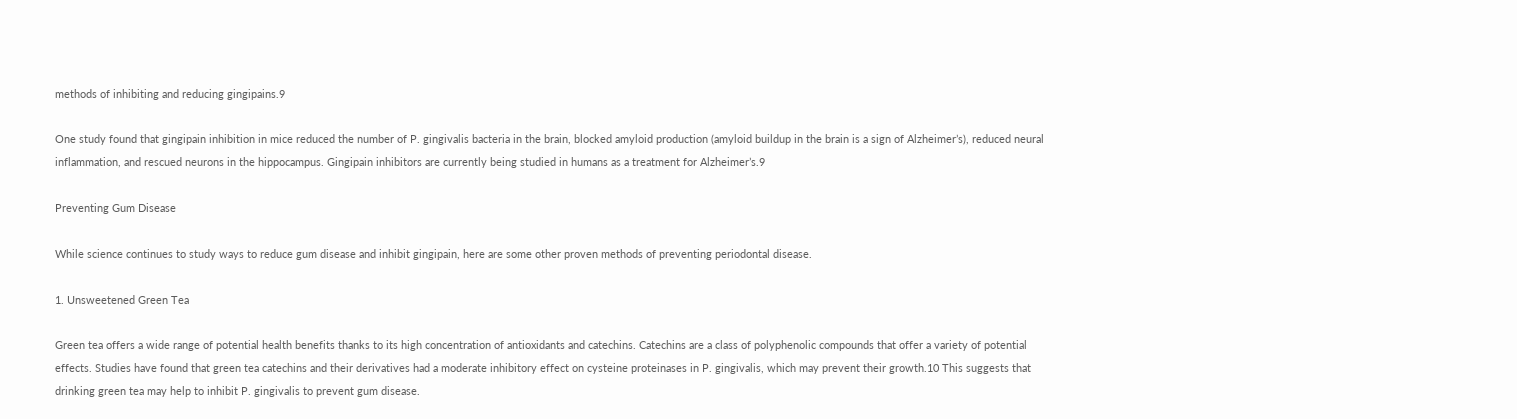methods of inhibiting and reducing gingipains.9

One study found that gingipain inhibition in mice reduced the number of P. gingivalis bacteria in the brain, blocked amyloid production (amyloid buildup in the brain is a sign of Alzheimer’s), reduced neural inflammation, and rescued neurons in the hippocampus. Gingipain inhibitors are currently being studied in humans as a treatment for Alzheimer’s.9

Preventing Gum Disease

While science continues to study ways to reduce gum disease and inhibit gingipain, here are some other proven methods of preventing periodontal disease.

1. Unsweetened Green Tea

Green tea offers a wide range of potential health benefits thanks to its high concentration of antioxidants and catechins. Catechins are a class of polyphenolic compounds that offer a variety of potential effects. Studies have found that green tea catechins and their derivatives had a moderate inhibitory effect on cysteine proteinases in P. gingivalis, which may prevent their growth.10 This suggests that drinking green tea may help to inhibit P. gingivalis to prevent gum disease.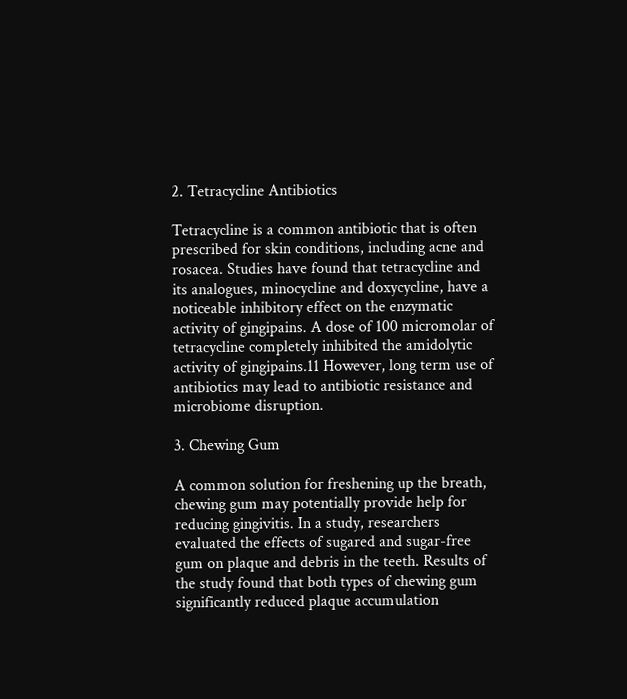2. Tetracycline Antibiotics

Tetracycline is a common antibiotic that is often prescribed for skin conditions, including acne and rosacea. Studies have found that tetracycline and its analogues, minocycline and doxycycline, have a noticeable inhibitory effect on the enzymatic activity of gingipains. A dose of 100 micromolar of tetracycline completely inhibited the amidolytic activity of gingipains.11 However, long term use of antibiotics may lead to antibiotic resistance and microbiome disruption.

3. Chewing Gum

A common solution for freshening up the breath, chewing gum may potentially provide help for reducing gingivitis. In a study, researchers evaluated the effects of sugared and sugar-free gum on plaque and debris in the teeth. Results of the study found that both types of chewing gum significantly reduced plaque accumulation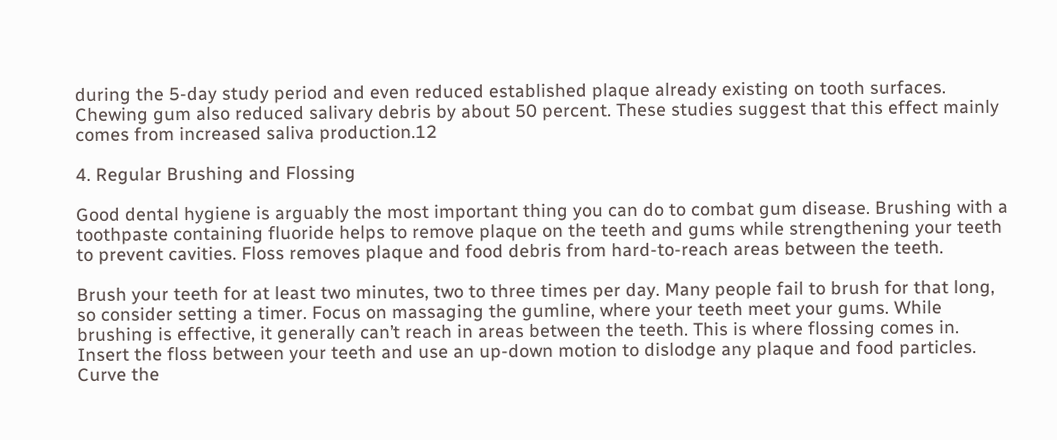during the 5-day study period and even reduced established plaque already existing on tooth surfaces. Chewing gum also reduced salivary debris by about 50 percent. These studies suggest that this effect mainly comes from increased saliva production.12

4. Regular Brushing and Flossing

Good dental hygiene is arguably the most important thing you can do to combat gum disease. Brushing with a toothpaste containing fluoride helps to remove plaque on the teeth and gums while strengthening your teeth to prevent cavities. Floss removes plaque and food debris from hard-to-reach areas between the teeth.

Brush your teeth for at least two minutes, two to three times per day. Many people fail to brush for that long, so consider setting a timer. Focus on massaging the gumline, where your teeth meet your gums. While brushing is effective, it generally can’t reach in areas between the teeth. This is where flossing comes in. Insert the floss between your teeth and use an up-down motion to dislodge any plaque and food particles. Curve the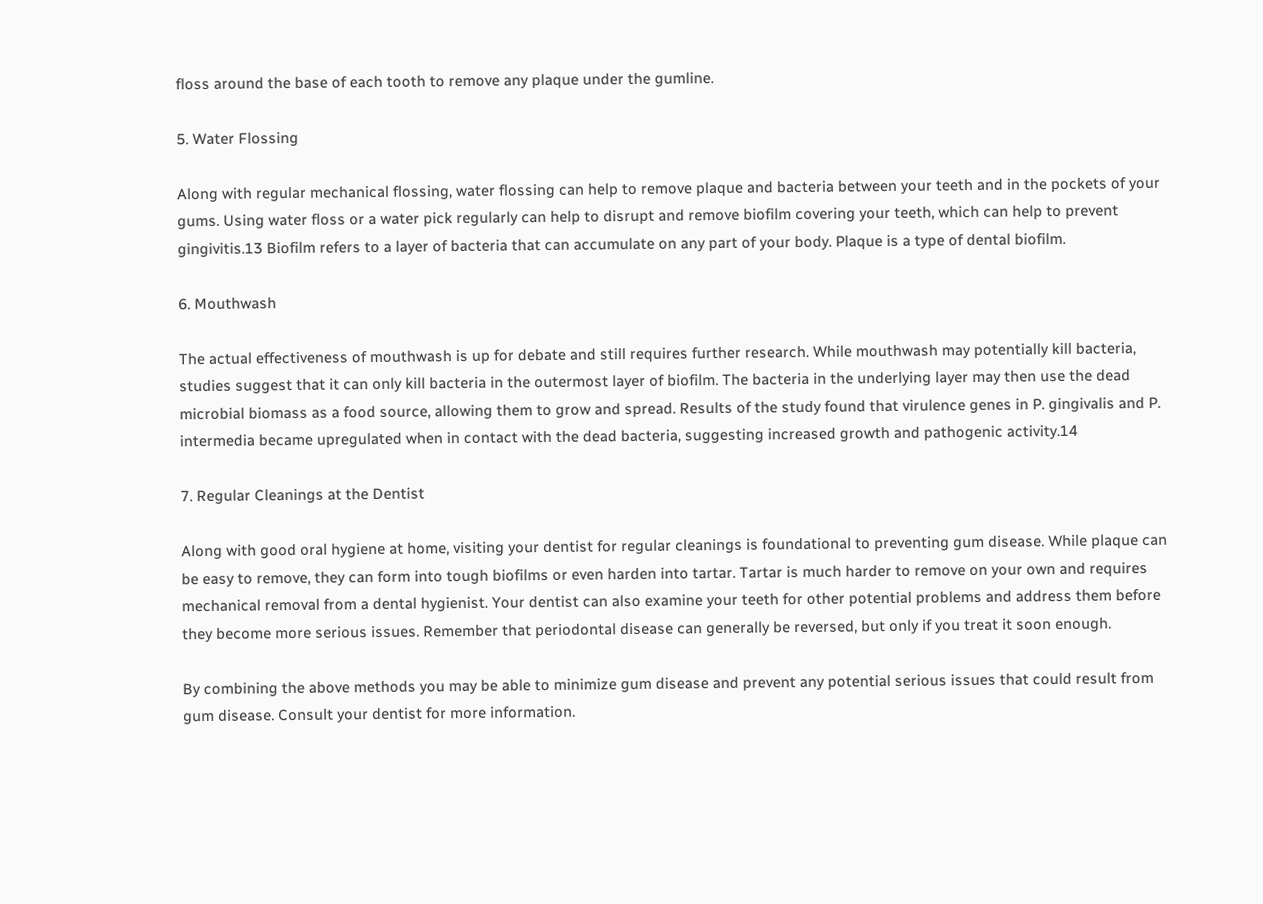floss around the base of each tooth to remove any plaque under the gumline.

5. Water Flossing

Along with regular mechanical flossing, water flossing can help to remove plaque and bacteria between your teeth and in the pockets of your gums. Using water floss or a water pick regularly can help to disrupt and remove biofilm covering your teeth, which can help to prevent gingivitis.13 Biofilm refers to a layer of bacteria that can accumulate on any part of your body. Plaque is a type of dental biofilm.

6. Mouthwash

The actual effectiveness of mouthwash is up for debate and still requires further research. While mouthwash may potentially kill bacteria, studies suggest that it can only kill bacteria in the outermost layer of biofilm. The bacteria in the underlying layer may then use the dead microbial biomass as a food source, allowing them to grow and spread. Results of the study found that virulence genes in P. gingivalis and P. intermedia became upregulated when in contact with the dead bacteria, suggesting increased growth and pathogenic activity.14

7. Regular Cleanings at the Dentist

Along with good oral hygiene at home, visiting your dentist for regular cleanings is foundational to preventing gum disease. While plaque can be easy to remove, they can form into tough biofilms or even harden into tartar. Tartar is much harder to remove on your own and requires mechanical removal from a dental hygienist. Your dentist can also examine your teeth for other potential problems and address them before they become more serious issues. Remember that periodontal disease can generally be reversed, but only if you treat it soon enough.

By combining the above methods you may be able to minimize gum disease and prevent any potential serious issues that could result from gum disease. Consult your dentist for more information.